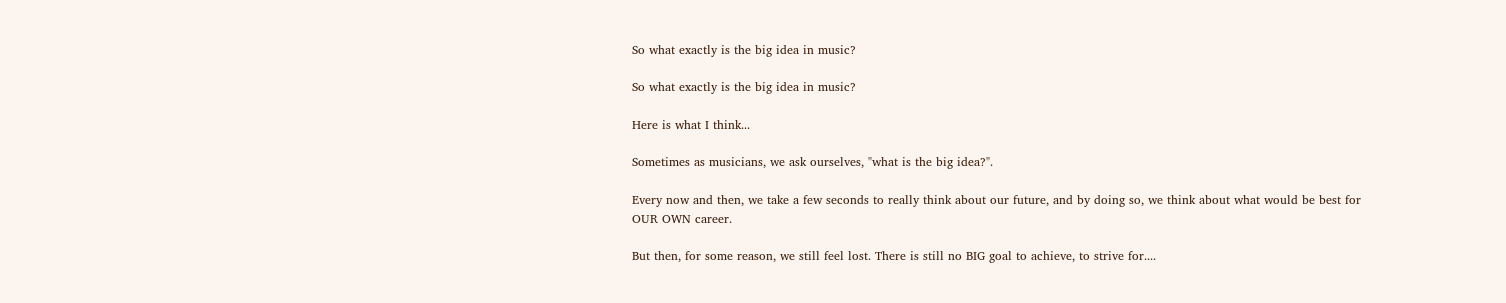So what exactly is the big idea in music?

So what exactly is the big idea in music?

Here is what I think...

Sometimes as musicians, we ask ourselves, "what is the big idea?".

Every now and then, we take a few seconds to really think about our future, and by doing so, we think about what would be best for OUR OWN career.

But then, for some reason, we still feel lost. There is still no BIG goal to achieve, to strive for....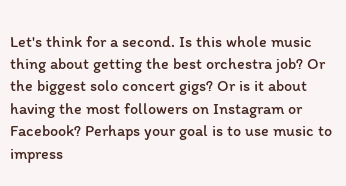Let's think for a second. Is this whole music thing about getting the best orchestra job? Or the biggest solo concert gigs? Or is it about having the most followers on Instagram or Facebook? Perhaps your goal is to use music to impress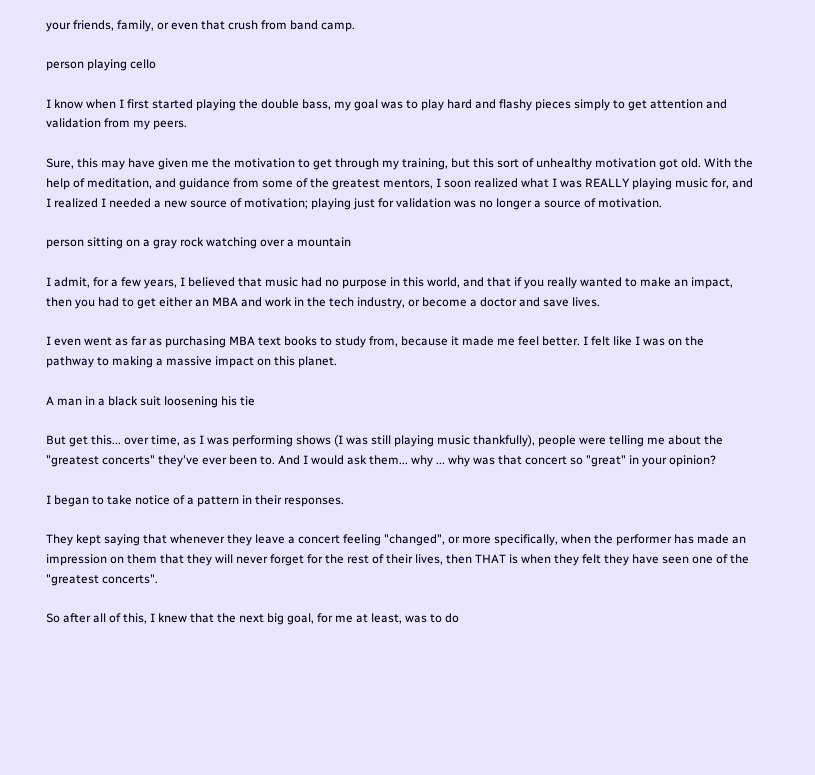your friends, family, or even that crush from band camp.

person playing cello

I know when I first started playing the double bass, my goal was to play hard and flashy pieces simply to get attention and validation from my peers.

Sure, this may have given me the motivation to get through my training, but this sort of unhealthy motivation got old. With the help of meditation, and guidance from some of the greatest mentors, I soon realized what I was REALLY playing music for, and I realized I needed a new source of motivation; playing just for validation was no longer a source of motivation.

person sitting on a gray rock watching over a mountain

I admit, for a few years, I believed that music had no purpose in this world, and that if you really wanted to make an impact, then you had to get either an MBA and work in the tech industry, or become a doctor and save lives.

I even went as far as purchasing MBA text books to study from, because it made me feel better. I felt like I was on the pathway to making a massive impact on this planet.

A man in a black suit loosening his tie

But get this... over time, as I was performing shows (I was still playing music thankfully), people were telling me about the "greatest concerts" they've ever been to. And I would ask them... why ... why was that concert so "great" in your opinion?

I began to take notice of a pattern in their responses.

They kept saying that whenever they leave a concert feeling "changed", or more specifically, when the performer has made an impression on them that they will never forget for the rest of their lives, then THAT is when they felt they have seen one of the "greatest concerts".

So after all of this, I knew that the next big goal, for me at least, was to do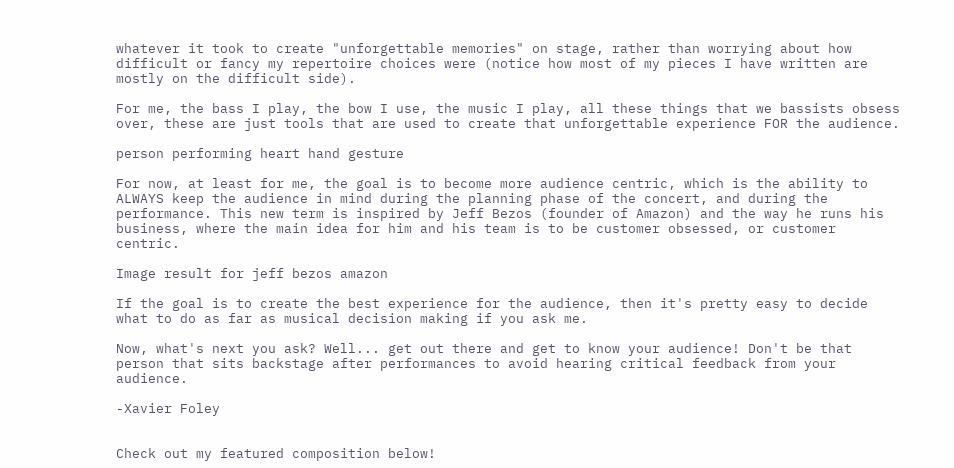whatever it took to create "unforgettable memories" on stage, rather than worrying about how difficult or fancy my repertoire choices were (notice how most of my pieces I have written are mostly on the difficult side).

For me, the bass I play, the bow I use, the music I play, all these things that we bassists obsess over, these are just tools that are used to create that unforgettable experience FOR the audience.

person performing heart hand gesture

For now, at least for me, the goal is to become more audience centric, which is the ability to ALWAYS keep the audience in mind during the planning phase of the concert, and during the performance. This new term is inspired by Jeff Bezos (founder of Amazon) and the way he runs his business, where the main idea for him and his team is to be customer obsessed, or customer centric.

Image result for jeff bezos amazon

If the goal is to create the best experience for the audience, then it's pretty easy to decide what to do as far as musical decision making if you ask me.

Now, what's next you ask? Well... get out there and get to know your audience! Don't be that person that sits backstage after performances to avoid hearing critical feedback from your audience.

-Xavier Foley


Check out my featured composition below!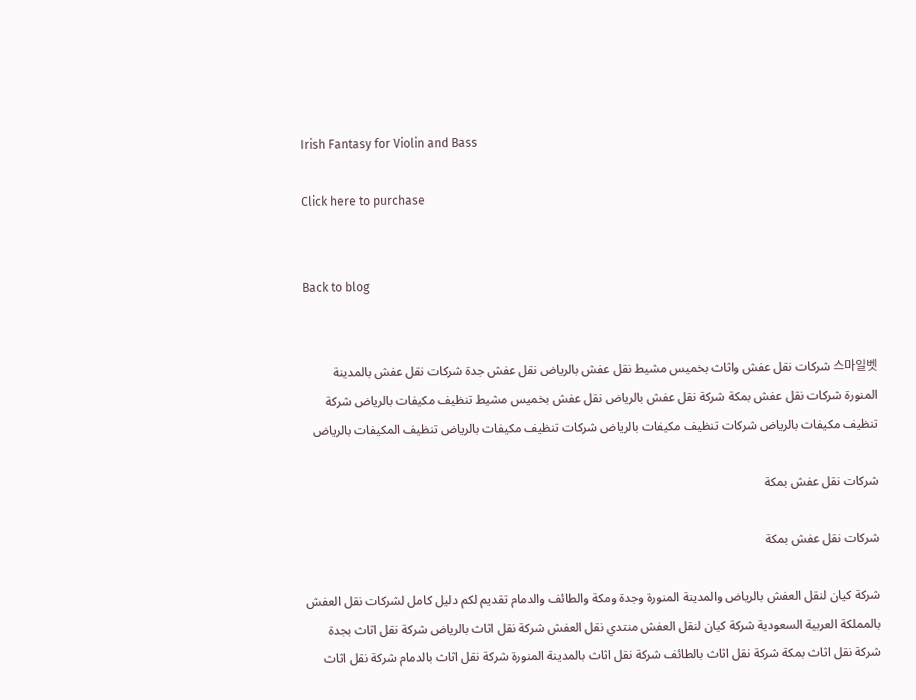Irish Fantasy for Violin and Bass

Click here to purchase


Back to blog


스마일벳 شركات نقل عفش واثاث بخميس مشيط نقل عفش بالرياض نقل عفش جدة شركات نقل عفش بالمدينة المنورة شركات نقل عفش بمكة شركة نقل عفش بالرياض نقل عفش بخميس مشيط تنظيف مكيفات بالرياض شركة تنظيف مكيفات بالرياض شركات تنظيف مكيفات بالرياض شركات تنظيف مكيفات بالرياض تنظيف المكيفات بالرياض

شركات نقل عفش بمكة

شركات نقل عفش بمكة

شركة كيان لنقل العفش بالرياض والمدينة المنورة وجدة ومكة والطائف والدمام تقديم لكم دليل كامل لشركات نقل العفش بالمملكة العربية السعودية شركة كيان لنقل العفش منتدي نقل العفش شركة نقل اثاث بالرياض شركة نقل اثاث بجدة شركة نقل اثاث بمكة شركة نقل اثاث بالطائف شركة نقل اثاث بالمدينة المنورة شركة نقل اثاث بالدمام شركة نقل اثاث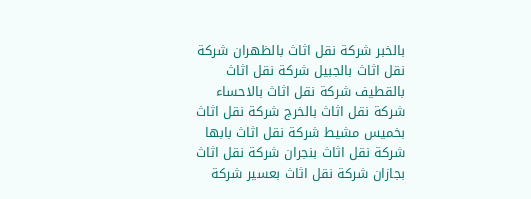بالخبر شركة نقل اثاث بالظهران شركة نقل اثاث بالجبيل شركة نقل اثاث بالقطيف شركة نقل اثاث بالاحساء شركة نقل اثاث بالخرج شركة نقل اثاث بخميس مشيط شركة نقل اثاث بابها شركة نقل اثاث بنجران شركة نقل اثاث بجازان شركة نقل اثاث بعسير شركة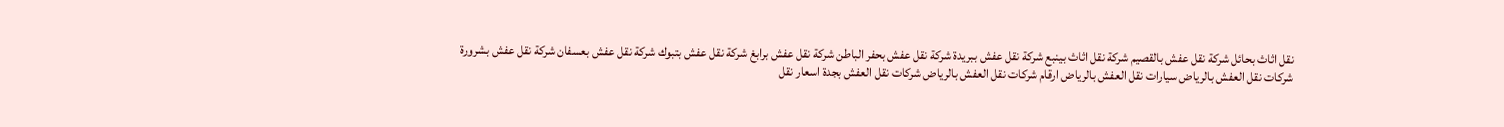نقل اثاث بحائل شركة نقل عفش بالقصيم شركة نقل اثاث بينبع شركة نقل عفش ببريدة شركة نقل عفش بحفر الباطن شركة نقل عفش برابغ شركة نقل عفش بتبوك شركة نقل عفش بعسفان شركة نقل عفش بشرورة شركات نقل العفش بالرياض سيارات نقل العفش بالرياض ارقام شركات نقل العفش بالرياض شركات نقل العفش بجدة اسعار نقل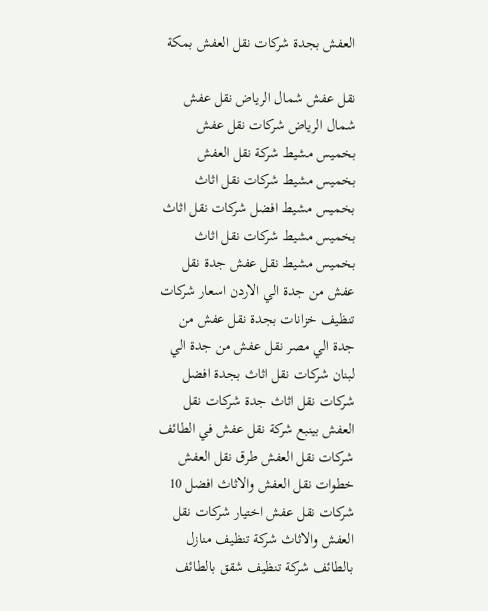العفش بجدة شركات نقل العفش بمكة

نقل عفش شمال الرياض نقل عفش شمال الرياض شركات نقل عفش بخميس مشيط شركة نقل العفش بخميس مشيط شركات نقل اثاث بخميس مشيط افضل شركات نقل اثاث بخميس مشيط شركات نقل اثاث بخميس مشيط نقل عفش جدة نقل عفش من جدة الي الاردن اسعار شركات تنظيف خزانات بجدة نقل عفش من جدة الي مصر نقل عفش من جدة الي لبنان شركات نقل اثاث بجدة افضل شركات نقل اثاث جدة شركات نقل العفش بينبع شركة نقل عفش في الطائف شركات نقل العفش طرق نقل العفش خطوات نقل العفش والاثاث افضل 10 شركات نقل عفش اختيار شركات نقل العفش والاثاث شركة تنظيف منازل بالطائف شركة تنظيف شقق بالطائف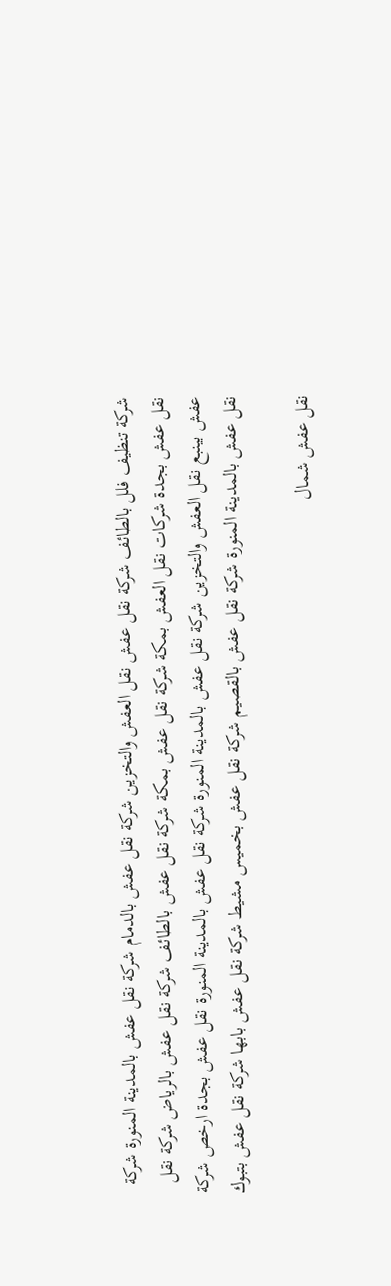شركة تنظيف فلل بالطائف شركة نقل عفش نقل العفش والتخزين شركة نقل عفش بالدمام شركة نقل عفش بالمدينة المنورة شركة نقل عفش بجدة شركات نقل العفش بمكة شركة نقل عفش بمكة شركة نقل عفش بالطائف شركة نقل عفش بالرياض شركة نقل عفش بينبع نقل العفش والتخزين شركة نقل عفش بالمدينة المنورة شركة نقل عفش بالمدينة المنورة نقل عفش بجدة ارخص شركة نقل عفش بالمدينة المنورة شركة نقل عفش بالقصيم شركة نقل عفش بخميس مشيط شركة نقل عفش بابها شركة نقل عفش بتبوك

نقل عفش شمال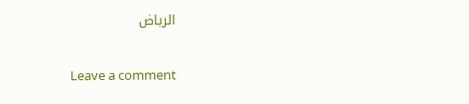الرياض

Leave a comment